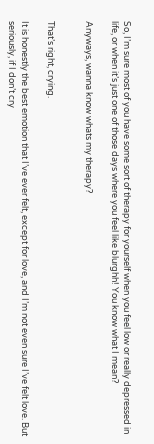So, I’m sure most of you have some sort of therapy for yourself when you feel low or really depressed in life, or when it’s just one of those days where you feel like blurghh! You know what I mean?

Anyways, wanna know whats my therapy?


That’s right, crying.

It is honestly the best emotion that I’ve ever felt, except for love, and I’m not even sure I’ve felt love. But seriously, if I don’t cry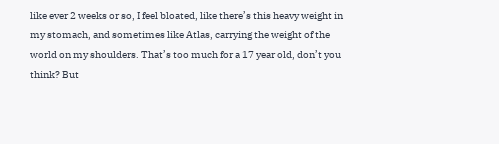like ever 2 weeks or so, I feel bloated, like there’s this heavy weight in my stomach, and sometimes like Atlas, carrying the weight of the world on my shoulders. That’s too much for a 17 year old, don’t you think? But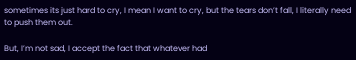sometimes its just hard to cry, I mean I want to cry, but the tears don’t fall, I literally need to push them out.

But, I’m not sad, I accept the fact that whatever had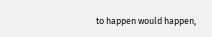to happen would happen,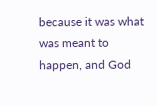because it was what was meant to happen, and God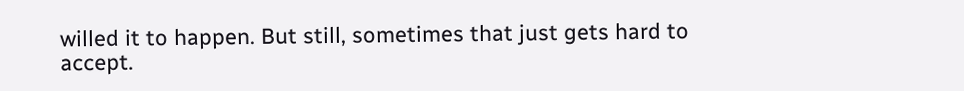willed it to happen. But still, sometimes that just gets hard to accept.